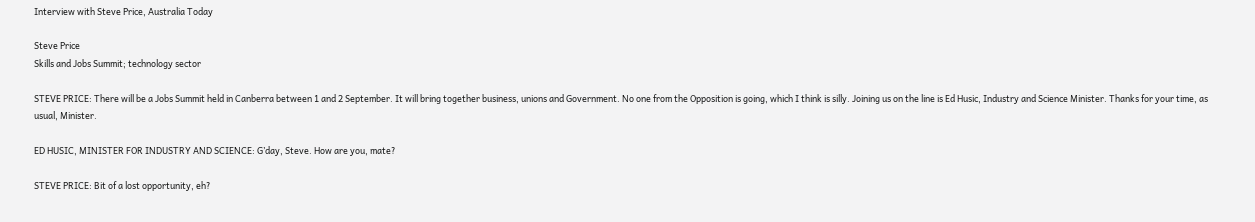Interview with Steve Price, Australia Today

Steve Price
Skills and Jobs Summit; technology sector

STEVE PRICE: There will be a Jobs Summit held in Canberra between 1 and 2 September. It will bring together business, unions and Government. No one from the Opposition is going, which I think is silly. Joining us on the line is Ed Husic, Industry and Science Minister. Thanks for your time, as usual, Minister.

ED HUSIC, MINISTER FOR INDUSTRY AND SCIENCE: G’day, Steve. How are you, mate?

STEVE PRICE: Bit of a lost opportunity, eh?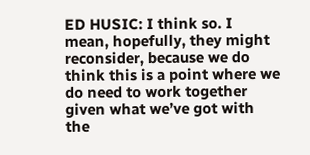ED HUSIC: I think so. I mean, hopefully, they might reconsider, because we do think this is a point where we do need to work together given what we’ve got with the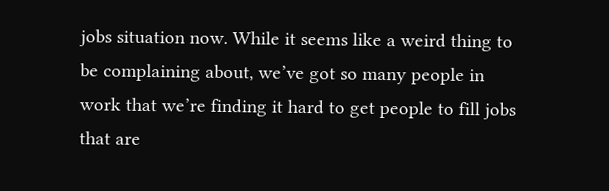jobs situation now. While it seems like a weird thing to be complaining about, we’ve got so many people in work that we’re finding it hard to get people to fill jobs that are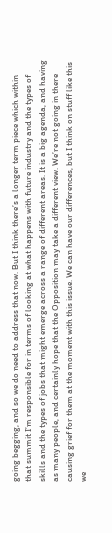going begging, and so we do need to address that now. But I think there’s a longer term piece which within that summit I’m responsible for in terms of looking at what happens with future industry and the types of skills and the types of jobs that might emerge across a range of different areas. It is a big agenda, and having as many people, and certainly hope that the Opposition may take a different view. We’re not going in there causing grief for them at the moment with this issue. We can have our differences, but I think on stuff like this we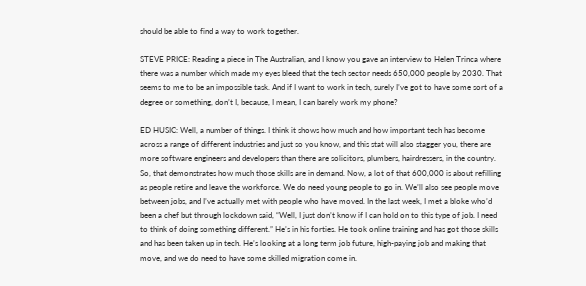should be able to find a way to work together.

STEVE PRICE: Reading a piece in The Australian, and I know you gave an interview to Helen Trinca where there was a number which made my eyes bleed that the tech sector needs 650,000 people by 2030. That seems to me to be an impossible task. And if I want to work in tech, surely I’ve got to have some sort of a degree or something, don’t I, because, I mean, I can barely work my phone?

ED HUSIC: Well, a number of things. I think it shows how much and how important tech has become across a range of different industries and just so you know, and this stat will also stagger you, there are more software engineers and developers than there are solicitors, plumbers, hairdressers, in the country. So, that demonstrates how much those skills are in demand. Now, a lot of that 600,000 is about refilling as people retire and leave the workforce. We do need young people to go in. We’ll also see people move between jobs, and I’ve actually met with people who have moved. In the last week, I met a bloke who’d been a chef but through lockdown said, “Well, I just don’t know if I can hold on to this type of job. I need to think of doing something different.” He’s in his forties. He took online training and has got those skills and has been taken up in tech. He’s looking at a long term job future, high-paying job and making that move, and we do need to have some skilled migration come in.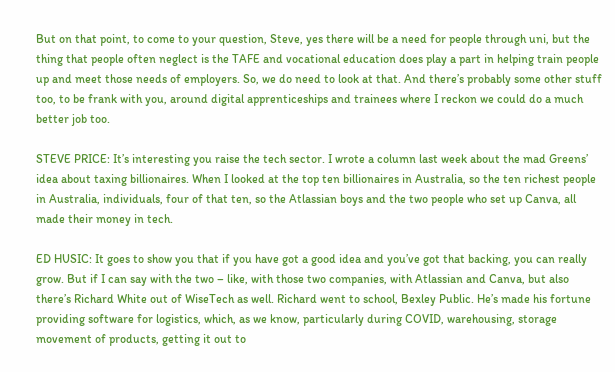But on that point, to come to your question, Steve, yes there will be a need for people through uni, but the thing that people often neglect is the TAFE and vocational education does play a part in helping train people up and meet those needs of employers. So, we do need to look at that. And there’s probably some other stuff too, to be frank with you, around digital apprenticeships and trainees where I reckon we could do a much better job too.

STEVE PRICE: It’s interesting you raise the tech sector. I wrote a column last week about the mad Greens’ idea about taxing billionaires. When I looked at the top ten billionaires in Australia, so the ten richest people in Australia, individuals, four of that ten, so the Atlassian boys and the two people who set up Canva, all made their money in tech.

ED HUSIC: It goes to show you that if you have got a good idea and you’ve got that backing, you can really grow. But if I can say with the two – like, with those two companies, with Atlassian and Canva, but also there’s Richard White out of WiseTech as well. Richard went to school, Bexley Public. He’s made his fortune providing software for logistics, which, as we know, particularly during COVID, warehousing, storage movement of products, getting it out to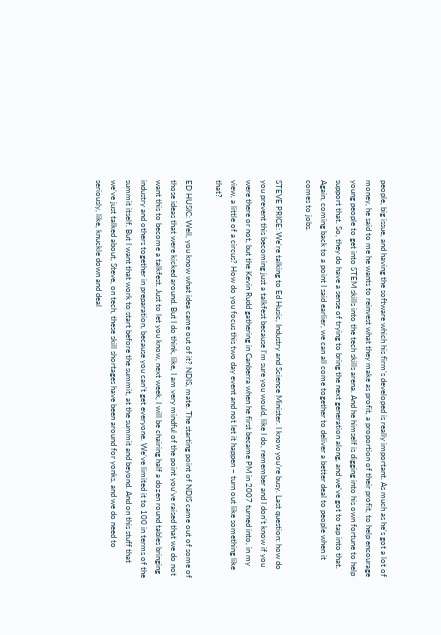people, big issue, and having the software which his firm’s developed is really important. As much as he’s got a lot of money, he said to me he wants to reinvest what they make as profit, a proportion of their profit, to help encourage young people to get into STEM skills into the tech skills arena. And he himself is digging into his own fortune to help support that. So, they do have a sense of trying to bring the next generation along, and we’ve got to tap into that. Again, coming back to a point I said earlier, we can all come together to deliver a better deal to people when it comes to jobs.

STEVE PRICE: We’re talking to Ed Husic, Industry and Science Minister. I know you’re busy. Last question: how do you prevent this becoming just a talkfest because I’m sure you would, like I do, remember and I don’t know if you were there or not, but the Kevin Rudd gathering in Canberra when he first became PM in 2007 turned into, in my view, a little of a circus? How do you focus this two day event and not let it happen – turn out like something like that?

ED HUSIC: Well, you know what idea came out of it? NDIS, mate. The starting point of NDIS came out of some of those ideas that were kicked around. But I do think, like, I am very mindful of the point you’ve raised that we do not want this to become a talkfest. Just to let you know, next week, I will be chairing half a dozen round tables bringing industry and others together in preparation, because you can’t get everyone. We’ve limited it to 100 in terms of the summit itself. But I want that work to start before the summit, at the summit and beyond. And on this stuff that we’ve just talked about, Steve, on tech, these skill shortages have been around for yonks, and we do need to seriously, like, knuckle down and deal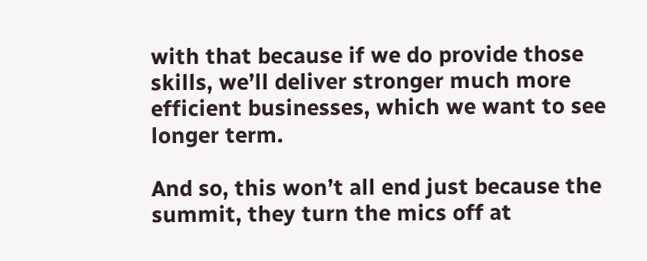with that because if we do provide those skills, we’ll deliver stronger much more efficient businesses, which we want to see longer term.

And so, this won’t all end just because the summit, they turn the mics off at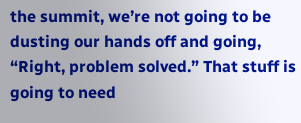the summit, we’re not going to be dusting our hands off and going, “Right, problem solved.” That stuff is going to need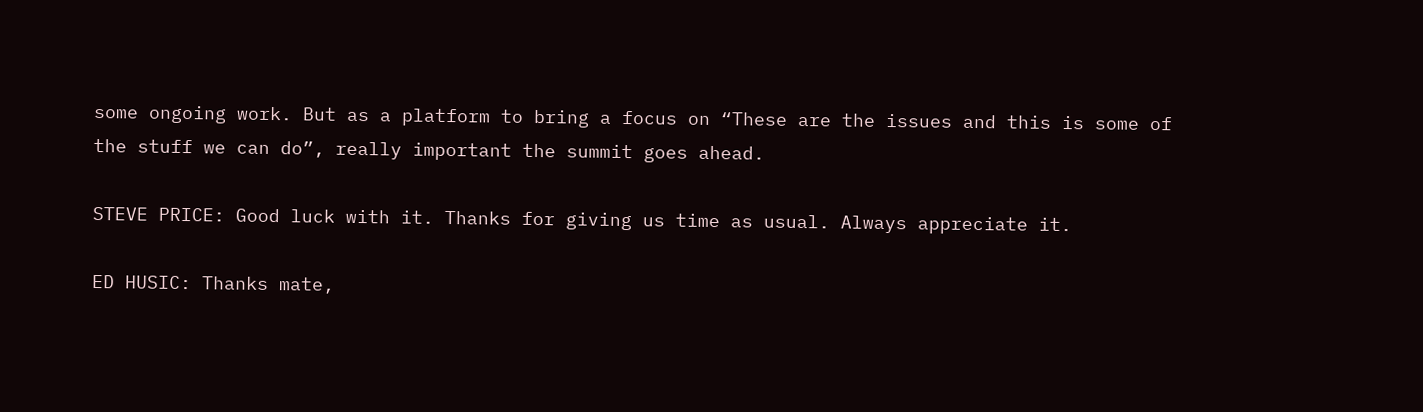some ongoing work. But as a platform to bring a focus on “These are the issues and this is some of the stuff we can do”, really important the summit goes ahead.

STEVE PRICE: Good luck with it. Thanks for giving us time as usual. Always appreciate it.

ED HUSIC: Thanks mate,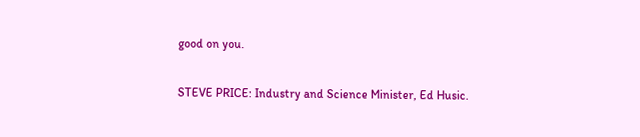good on you.

STEVE PRICE: Industry and Science Minister, Ed Husic.